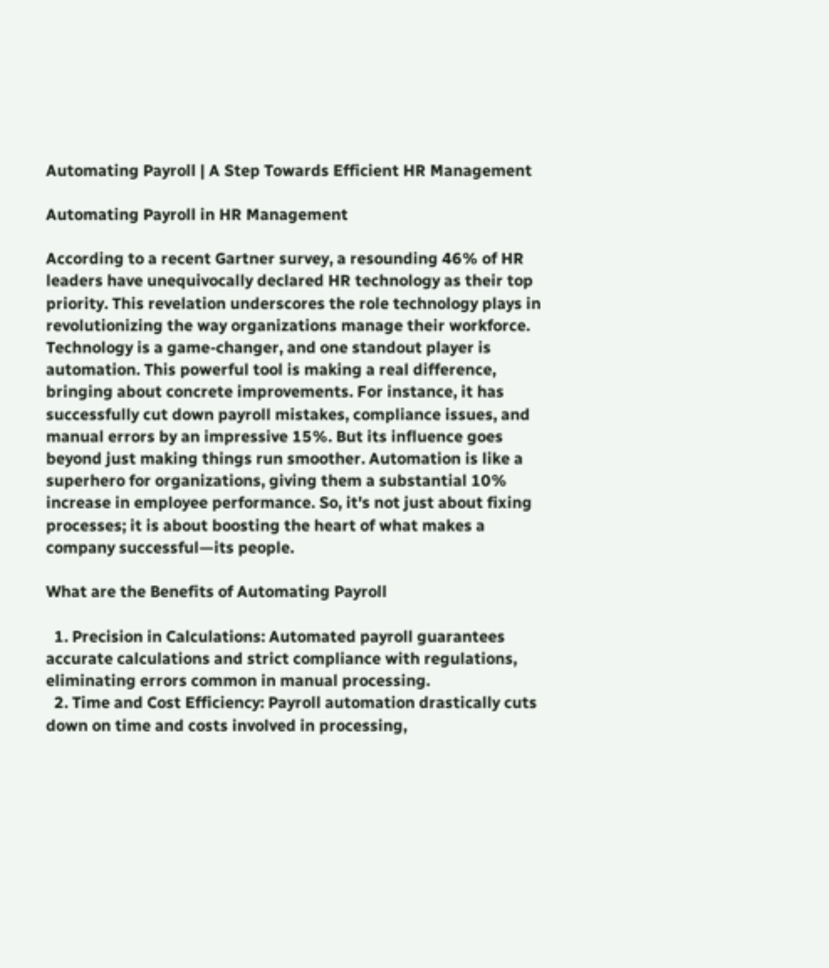Automating Payroll | A Step Towards Efficient HR Management

Automating Payroll in HR Management

According to a recent Gartner survey, a resounding 46% of HR leaders have unequivocally declared HR technology as their top priority. This revelation underscores the role technology plays in revolutionizing the way organizations manage their workforce. Technology is a game-changer, and one standout player is automation. This powerful tool is making a real difference, bringing about concrete improvements. For instance, it has successfully cut down payroll mistakes, compliance issues, and manual errors by an impressive 15%. But its influence goes beyond just making things run smoother. Automation is like a superhero for organizations, giving them a substantial 10% increase in employee performance. So, it's not just about fixing processes; it is about boosting the heart of what makes a company successful—its people.

What are the Benefits of Automating Payroll

  1. Precision in Calculations: Automated payroll guarantees accurate calculations and strict compliance with regulations, eliminating errors common in manual processing.
  2. Time and Cost Efficiency: Payroll automation drastically cuts down on time and costs involved in processing,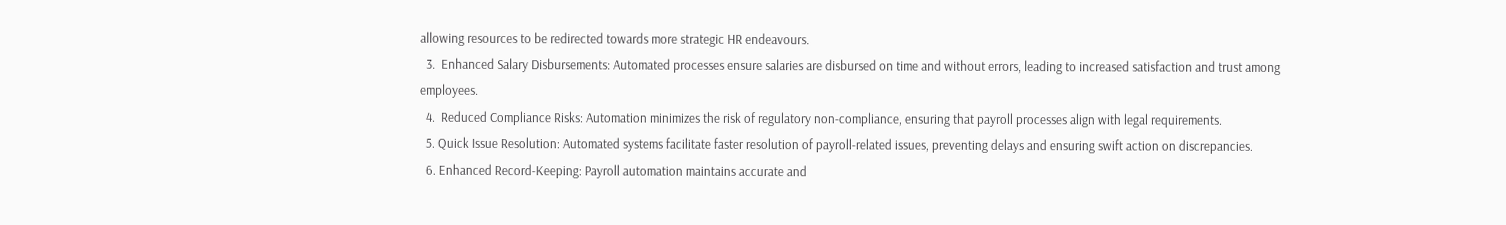allowing resources to be redirected towards more strategic HR endeavours.
  3.  Enhanced Salary Disbursements: Automated processes ensure salaries are disbursed on time and without errors, leading to increased satisfaction and trust among employees.
  4.  Reduced Compliance Risks: Automation minimizes the risk of regulatory non-compliance, ensuring that payroll processes align with legal requirements.
  5. Quick Issue Resolution: Automated systems facilitate faster resolution of payroll-related issues, preventing delays and ensuring swift action on discrepancies.
  6. Enhanced Record-Keeping: Payroll automation maintains accurate and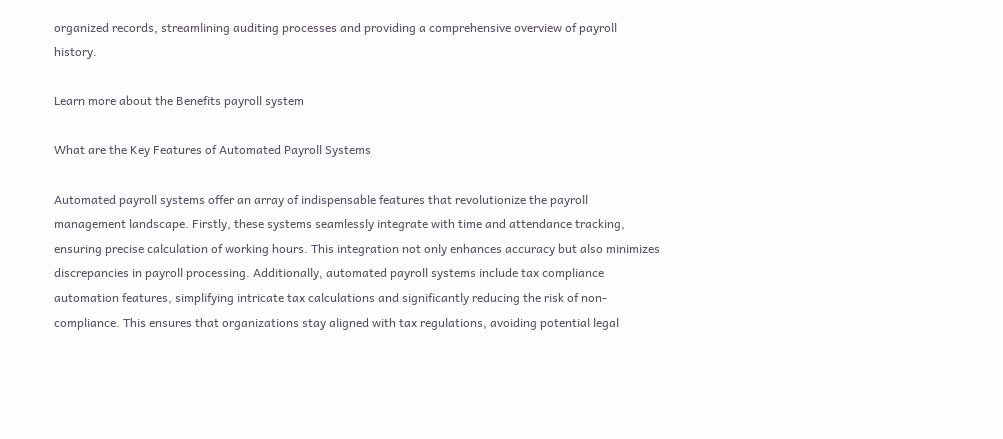organized records, streamlining auditing processes and providing a comprehensive overview of payroll history.

Learn more about the Benefits payroll system

What are the Key Features of Automated Payroll Systems

Automated payroll systems offer an array of indispensable features that revolutionize the payroll management landscape. Firstly, these systems seamlessly integrate with time and attendance tracking, ensuring precise calculation of working hours. This integration not only enhances accuracy but also minimizes discrepancies in payroll processing. Additionally, automated payroll systems include tax compliance automation features, simplifying intricate tax calculations and significantly reducing the risk of non-compliance. This ensures that organizations stay aligned with tax regulations, avoiding potential legal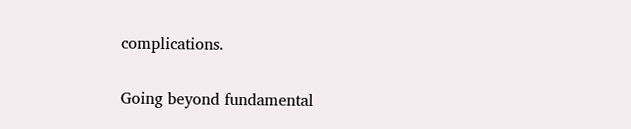complications.

Going beyond fundamental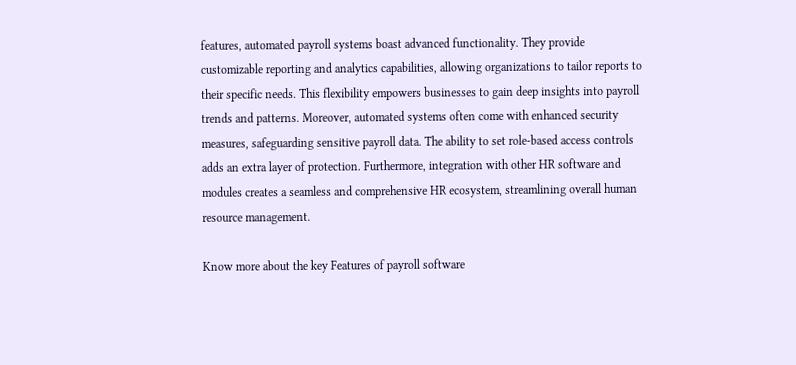features, automated payroll systems boast advanced functionality. They provide customizable reporting and analytics capabilities, allowing organizations to tailor reports to their specific needs. This flexibility empowers businesses to gain deep insights into payroll trends and patterns. Moreover, automated systems often come with enhanced security measures, safeguarding sensitive payroll data. The ability to set role-based access controls adds an extra layer of protection. Furthermore, integration with other HR software and modules creates a seamless and comprehensive HR ecosystem, streamlining overall human resource management.

Know more about the key Features of payroll software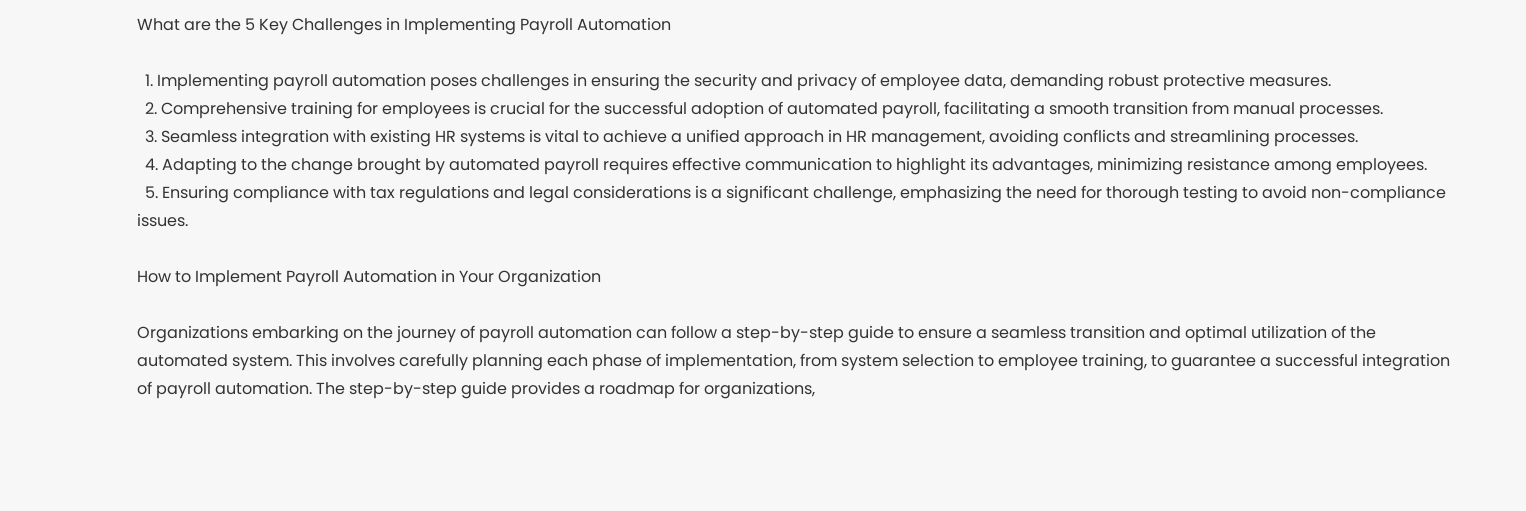What are the 5 Key Challenges in Implementing Payroll Automation

  1. Implementing payroll automation poses challenges in ensuring the security and privacy of employee data, demanding robust protective measures.
  2. Comprehensive training for employees is crucial for the successful adoption of automated payroll, facilitating a smooth transition from manual processes.
  3. Seamless integration with existing HR systems is vital to achieve a unified approach in HR management, avoiding conflicts and streamlining processes.
  4. Adapting to the change brought by automated payroll requires effective communication to highlight its advantages, minimizing resistance among employees.
  5. Ensuring compliance with tax regulations and legal considerations is a significant challenge, emphasizing the need for thorough testing to avoid non-compliance issues.

How to Implement Payroll Automation in Your Organization

Organizations embarking on the journey of payroll automation can follow a step-by-step guide to ensure a seamless transition and optimal utilization of the automated system. This involves carefully planning each phase of implementation, from system selection to employee training, to guarantee a successful integration of payroll automation. The step-by-step guide provides a roadmap for organizations,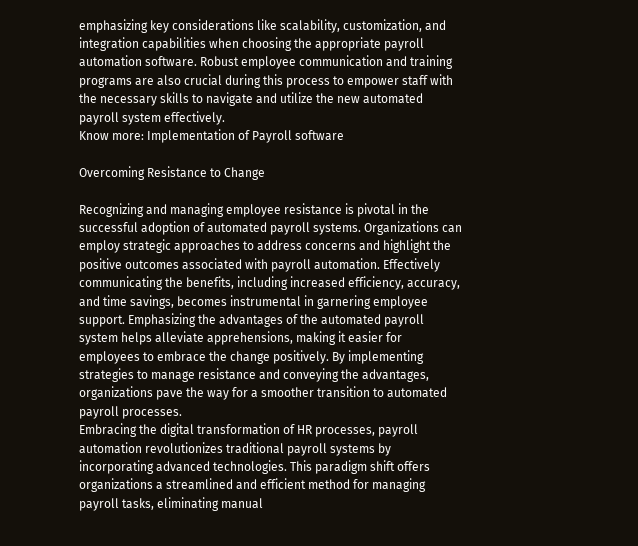emphasizing key considerations like scalability, customization, and integration capabilities when choosing the appropriate payroll automation software. Robust employee communication and training programs are also crucial during this process to empower staff with the necessary skills to navigate and utilize the new automated payroll system effectively.
Know more: Implementation of Payroll software

Overcoming Resistance to Change

Recognizing and managing employee resistance is pivotal in the successful adoption of automated payroll systems. Organizations can employ strategic approaches to address concerns and highlight the positive outcomes associated with payroll automation. Effectively communicating the benefits, including increased efficiency, accuracy, and time savings, becomes instrumental in garnering employee support. Emphasizing the advantages of the automated payroll system helps alleviate apprehensions, making it easier for employees to embrace the change positively. By implementing strategies to manage resistance and conveying the advantages, organizations pave the way for a smoother transition to automated payroll processes.
Embracing the digital transformation of HR processes, payroll automation revolutionizes traditional payroll systems by incorporating advanced technologies. This paradigm shift offers organizations a streamlined and efficient method for managing payroll tasks, eliminating manual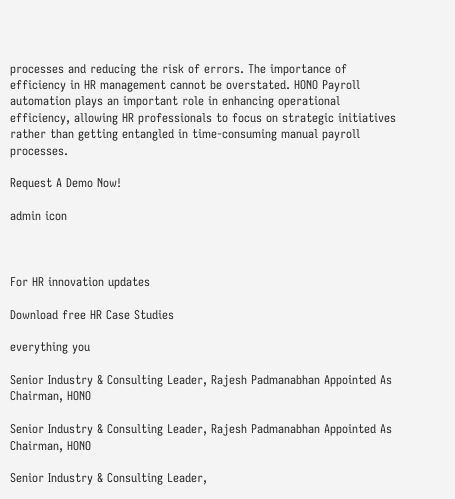processes and reducing the risk of errors. The importance of efficiency in HR management cannot be overstated. HONO Payroll automation plays an important role in enhancing operational efficiency, allowing HR professionals to focus on strategic initiatives rather than getting entangled in time-consuming manual payroll processes.

Request A Demo Now!

admin icon



For HR innovation updates

Download free HR Case Studies

everything you

Senior Industry & Consulting Leader, Rajesh Padmanabhan Appointed As Chairman, HONO

Senior Industry & Consulting Leader, Rajesh Padmanabhan Appointed As Chairman, HONO

Senior Industry & Consulting Leader,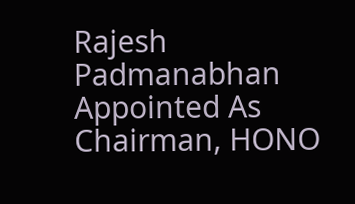Rajesh Padmanabhan Appointed As Chairman, HONO